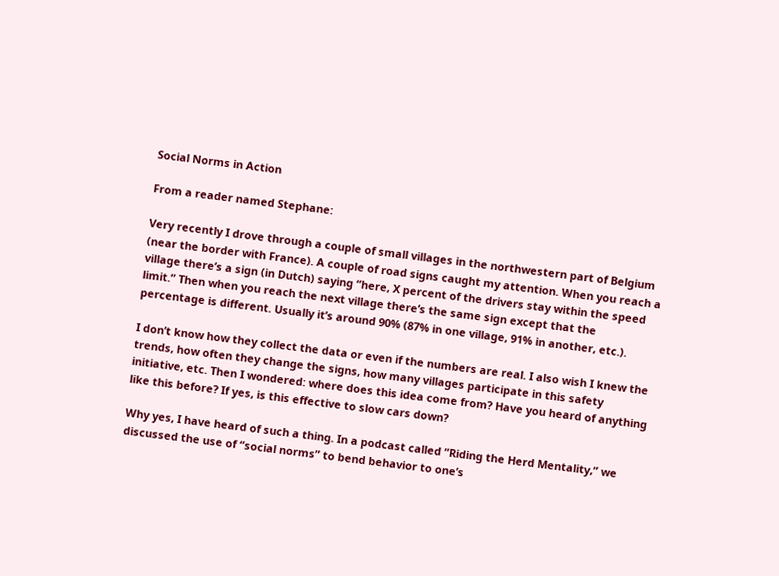Social Norms in Action

From a reader named Stephane:

Very recently I drove through a couple of small villages in the northwestern part of Belgium (near the border with France). A couple of road signs caught my attention. When you reach a village there’s a sign (in Dutch) saying “here, X percent of the drivers stay within the speed limit.” Then when you reach the next village there’s the same sign except that the percentage is different. Usually it’s around 90% (87% in one village, 91% in another, etc.).

I don’t know how they collect the data or even if the numbers are real. I also wish I knew the trends, how often they change the signs, how many villages participate in this safety initiative, etc. Then I wondered: where does this idea come from? Have you heard of anything like this before? If yes, is this effective to slow cars down?

Why yes, I have heard of such a thing. In a podcast called “Riding the Herd Mentality,” we discussed the use of “social norms” to bend behavior to one’s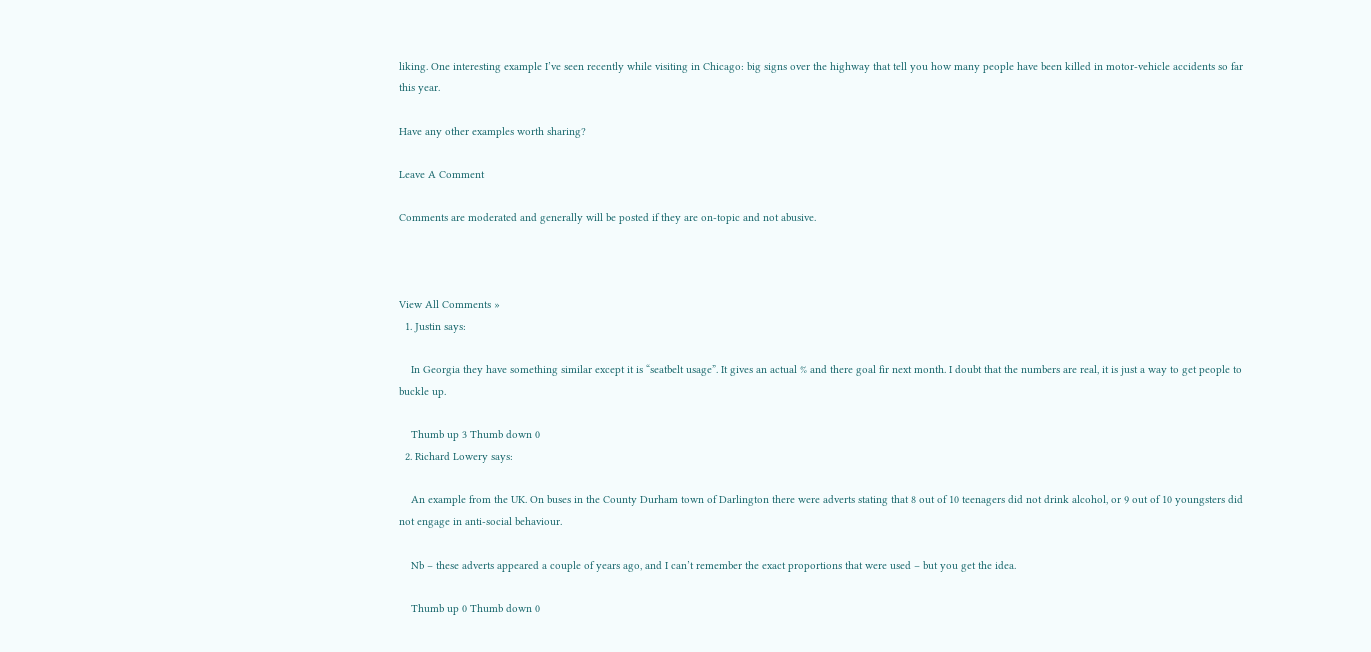liking. One interesting example I’ve seen recently while visiting in Chicago: big signs over the highway that tell you how many people have been killed in motor-vehicle accidents so far this year.

Have any other examples worth sharing?

Leave A Comment

Comments are moderated and generally will be posted if they are on-topic and not abusive.



View All Comments »
  1. Justin says:

    In Georgia they have something similar except it is “seatbelt usage”. It gives an actual % and there goal fir next month. I doubt that the numbers are real, it is just a way to get people to buckle up.

    Thumb up 3 Thumb down 0
  2. Richard Lowery says:

    An example from the UK. On buses in the County Durham town of Darlington there were adverts stating that 8 out of 10 teenagers did not drink alcohol, or 9 out of 10 youngsters did not engage in anti-social behaviour.

    Nb – these adverts appeared a couple of years ago, and I can’t remember the exact proportions that were used – but you get the idea.

    Thumb up 0 Thumb down 0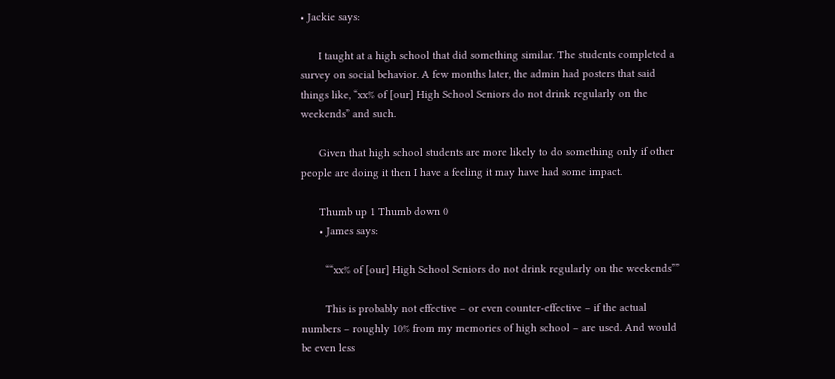• Jackie says:

      I taught at a high school that did something similar. The students completed a survey on social behavior. A few months later, the admin had posters that said things like, “xx% of [our] High School Seniors do not drink regularly on the weekends” and such.

      Given that high school students are more likely to do something only if other people are doing it then I have a feeling it may have had some impact.

      Thumb up 1 Thumb down 0
      • James says:

        ““xx% of [our] High School Seniors do not drink regularly on the weekends””

        This is probably not effective – or even counter-effective – if the actual numbers – roughly 10% from my memories of high school – are used. And would be even less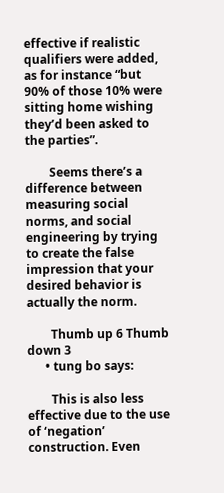effective if realistic qualifiers were added, as for instance “but 90% of those 10% were sitting home wishing they’d been asked to the parties”.

        Seems there’s a difference between measuring social norms, and social engineering by trying to create the false impression that your desired behavior is actually the norm.

        Thumb up 6 Thumb down 3
      • tung bo says:

        This is also less effective due to the use of ‘negation’ construction. Even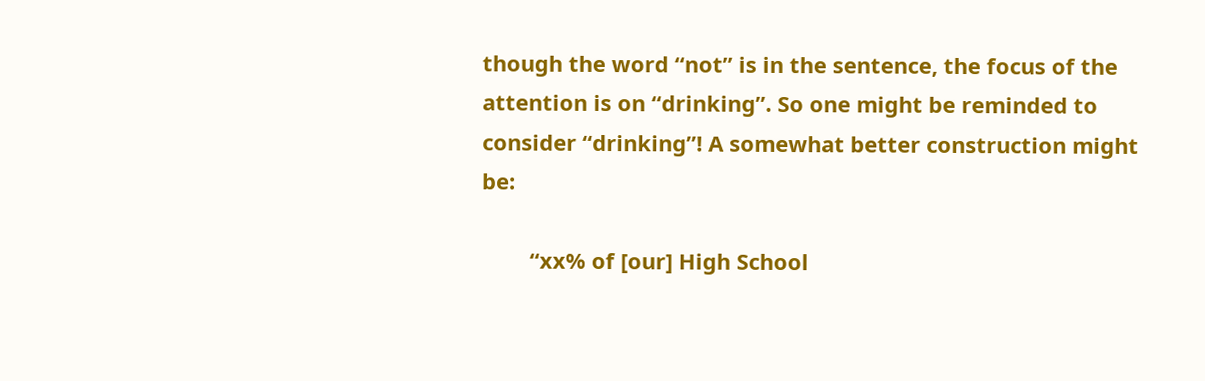though the word “not” is in the sentence, the focus of the attention is on “drinking”. So one might be reminded to consider “drinking”! A somewhat better construction might be:

        “xx% of [our] High School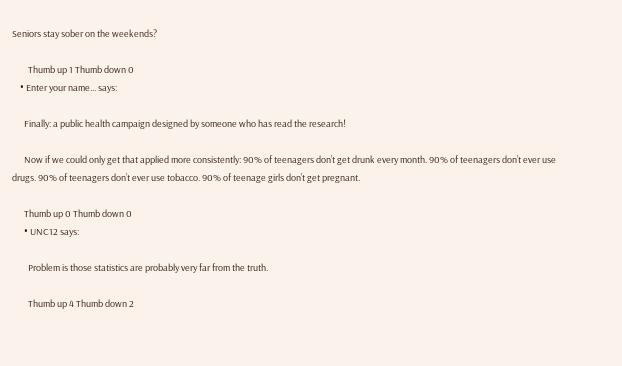Seniors stay sober on the weekends?

        Thumb up 1 Thumb down 0
    • Enter your name... says:

      Finally: a public health campaign designed by someone who has read the research!

      Now if we could only get that applied more consistently: 90% of teenagers don’t get drunk every month. 90% of teenagers don’t ever use drugs. 90% of teenagers don’t ever use tobacco. 90% of teenage girls don’t get pregnant.

      Thumb up 0 Thumb down 0
      • UNC12 says:

        Problem is those statistics are probably very far from the truth.

        Thumb up 4 Thumb down 2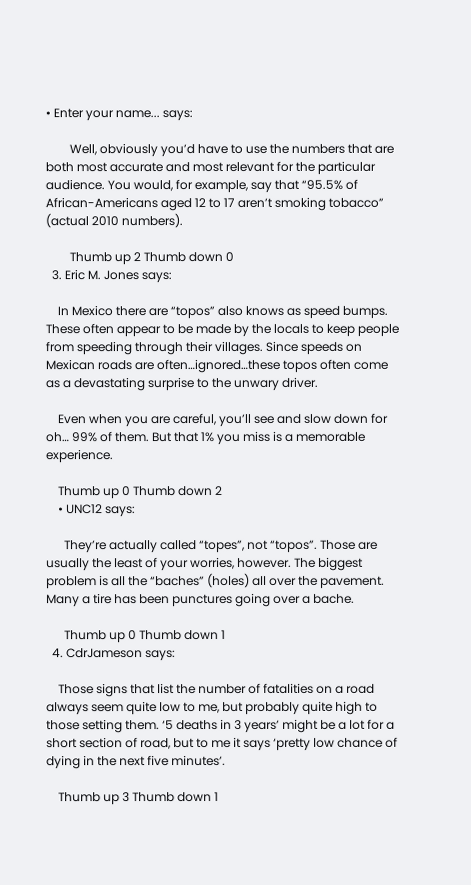• Enter your name... says:

        Well, obviously you’d have to use the numbers that are both most accurate and most relevant for the particular audience. You would, for example, say that “95.5% of African-Americans aged 12 to 17 aren’t smoking tobacco” (actual 2010 numbers).

        Thumb up 2 Thumb down 0
  3. Eric M. Jones says:

    In Mexico there are “topos” also knows as speed bumps. These often appear to be made by the locals to keep people from speeding through their villages. Since speeds on Mexican roads are often…ignored…these topos often come as a devastating surprise to the unwary driver.

    Even when you are careful, you’ll see and slow down for oh… 99% of them. But that 1% you miss is a memorable experience.

    Thumb up 0 Thumb down 2
    • UNC12 says:

      They’re actually called “topes”, not “topos”. Those are usually the least of your worries, however. The biggest problem is all the “baches” (holes) all over the pavement. Many a tire has been punctures going over a bache.

      Thumb up 0 Thumb down 1
  4. CdrJameson says:

    Those signs that list the number of fatalities on a road always seem quite low to me, but probably quite high to those setting them. ‘5 deaths in 3 years’ might be a lot for a short section of road, but to me it says ‘pretty low chance of dying in the next five minutes’.

    Thumb up 3 Thumb down 1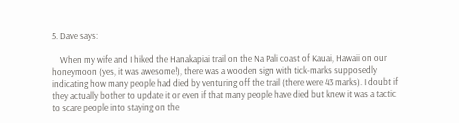5. Dave says:

    When my wife and I hiked the Hanakapiai trail on the Na Pali coast of Kauai, Hawaii on our honeymoon (yes, it was awesome!), there was a wooden sign with tick-marks supposedly indicating how many people had died by venturing off the trail (there were 43 marks). I doubt if they actually bother to update it or even if that many people have died but knew it was a tactic to scare people into staying on the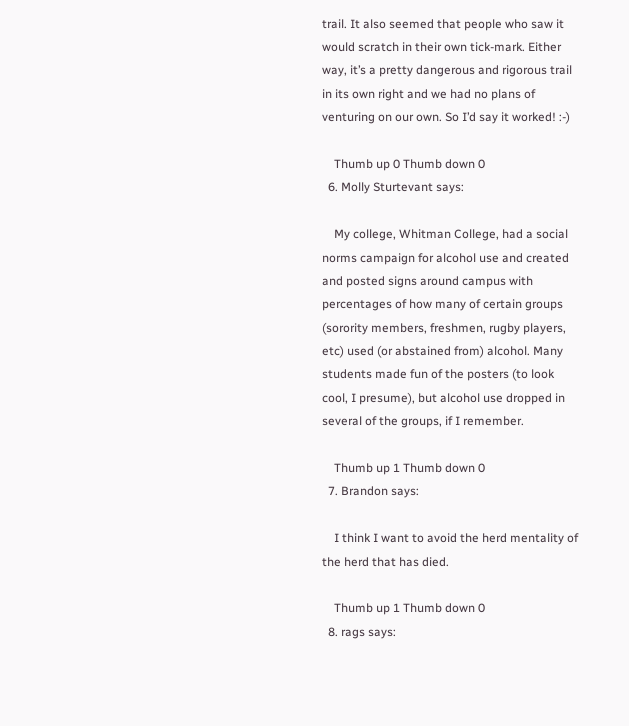trail. It also seemed that people who saw it would scratch in their own tick-mark. Either way, it’s a pretty dangerous and rigorous trail in its own right and we had no plans of venturing on our own. So I’d say it worked! :-)

    Thumb up 0 Thumb down 0
  6. Molly Sturtevant says:

    My college, Whitman College, had a social norms campaign for alcohol use and created and posted signs around campus with percentages of how many of certain groups (sorority members, freshmen, rugby players, etc) used (or abstained from) alcohol. Many students made fun of the posters (to look cool, I presume), but alcohol use dropped in several of the groups, if I remember.

    Thumb up 1 Thumb down 0
  7. Brandon says:

    I think I want to avoid the herd mentality of the herd that has died.

    Thumb up 1 Thumb down 0
  8. rags says: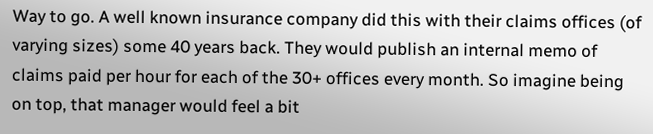Way to go. A well known insurance company did this with their claims offices (of varying sizes) some 40 years back. They would publish an internal memo of claims paid per hour for each of the 30+ offices every month. So imagine being on top, that manager would feel a bit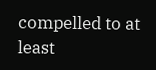compelled to at least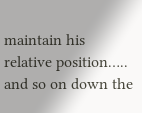maintain his relative position….. and so on down the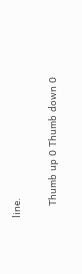line.

    Thumb up 0 Thumb down 0